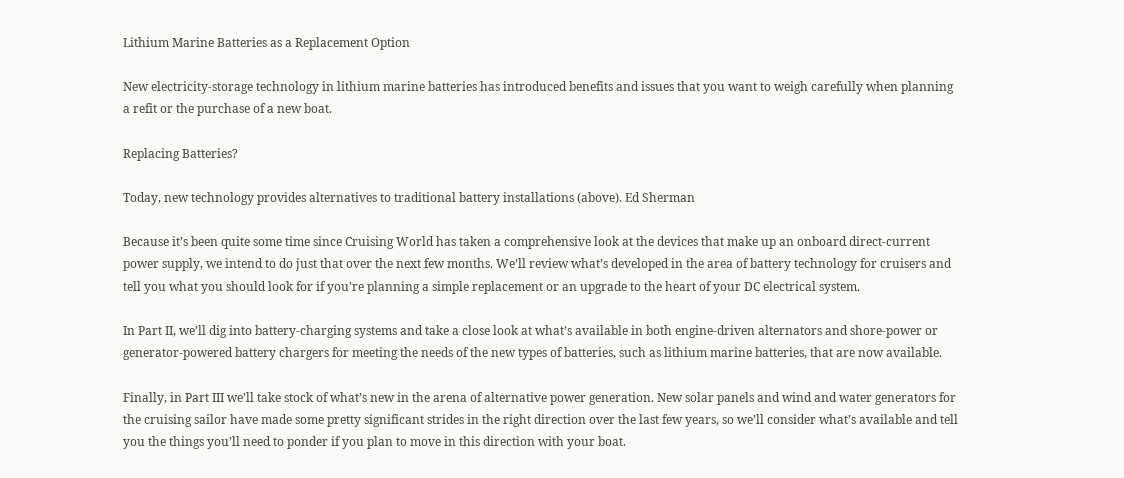Lithium Marine Batteries as a Replacement Option

New electricity-storage technology in lithium marine batteries has introduced benefits and issues that you want to weigh carefully when planning a refit or the purchase of a new boat.

Replacing Batteries?

Today, new technology provides alternatives to traditional battery installations (above). Ed Sherman

Because it’s been quite some time since Cruising World has taken a comprehensive look at the devices that make up an onboard direct-current power supply, we intend to do just that over the next few months. We’ll review what’s developed in the area of battery technology for cruisers and tell you what you should look for if you’re planning a simple replacement or an upgrade to the heart of your DC electrical system.

In Part II, we’ll dig into battery-charging systems and take a close look at what’s available in both engine-driven alternators and shore-power or generator-powered battery chargers for meeting the needs of the new types of batteries, such as lithium marine batteries, that are now available.

Finally, in Part III we’ll take stock of what’s new in the arena of alternative power generation. New solar panels and wind and water generators for the cruising sailor have made some pretty significant strides in the right direction over the last few years, so we’ll consider what’s available and tell you the things you’ll need to ponder if you plan to move in this direction with your boat.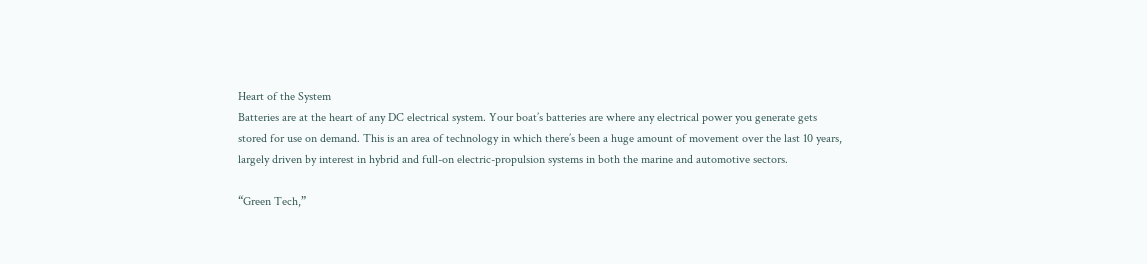Heart of the System
Batteries are at the heart of any DC electrical system. Your boat’s batteries are where any electrical power you generate gets stored for use on demand. This is an area of technology in which there’s been a huge amount of movement over the last 10 years, largely driven by interest in hybrid and full-on electric-propulsion systems in both the marine and automotive sectors.

“Green Tech,”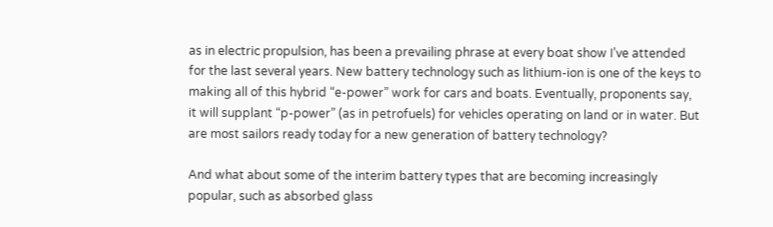as in electric propulsion, has been a prevailing phrase at every boat show I’ve attended for the last several years. New battery technology such as lithium-ion is one of the keys to making all of this hybrid “e-power” work for cars and boats. Eventually, proponents say, it will supplant “p-power” (as in petrofuels) for vehicles operating on land or in water. But are most sailors ready today for a new generation of battery technology?

And what about some of the interim battery types that are becoming increasingly popular, such as absorbed glass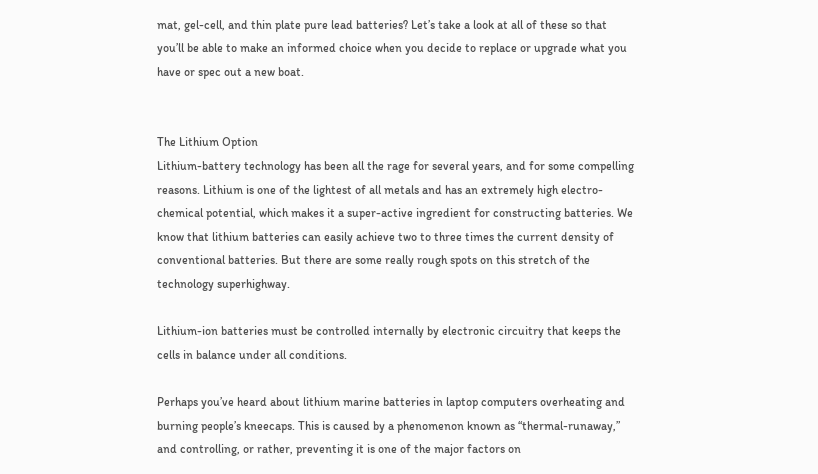mat, gel-cell, and thin plate pure lead batteries? Let’s take a look at all of these so that you’ll be able to make an informed choice when you decide to replace or upgrade what you have or spec out a new boat.


The Lithium Option
Lithium-battery technology has been all the rage for several years, and for some compelling reasons. Lithium is one of the lightest of all metals and has an extremely high electro-chemical potential, which makes it a super-active ingredient for constructing batteries. We know that lithium batteries can easily achieve two to three times the current density of conventional batteries. But there are some really rough spots on this stretch of the technology superhighway.

Lithium-ion batteries must be controlled internally by electronic circuitry that keeps the cells in balance under all conditions.

Perhaps you’ve heard about lithium marine batteries in laptop computers overheating and burning people’s kneecaps. This is caused by a phenomenon known as “thermal-runaway,” and controlling, or rather, preventing it is one of the major factors on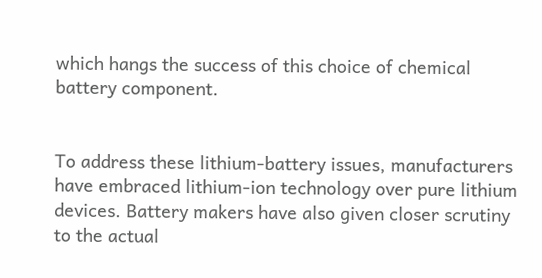which hangs the success of this choice of chemical battery component.


To address these lithium-battery issues, manufacturers have embraced lithium-ion technology over pure lithium devices. Battery makers have also given closer scrutiny to the actual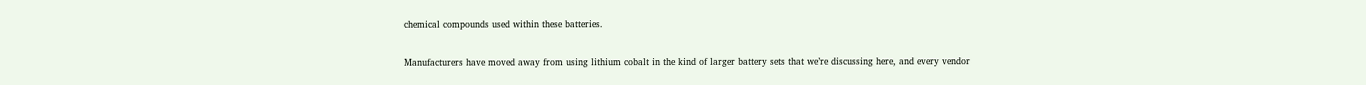chemical compounds used within these batteries.

Manufacturers have moved away from using lithium cobalt in the kind of larger battery sets that we’re discussing here, and every vendor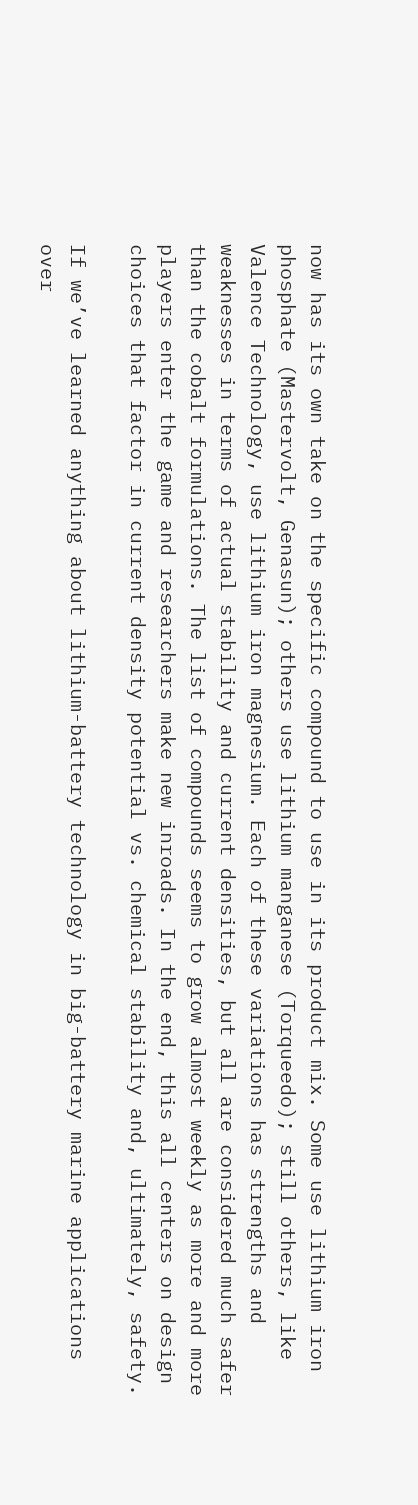now has its own take on the specific compound to use in its product mix. Some use lithium iron phosphate (Mastervolt, Genasun); others use lithium manganese (Torqueedo); still others, like Valence Technology, use lithium iron magnesium. Each of these variations has strengths and weaknesses in terms of actual stability and current densities, but all are considered much safer than the cobalt formulations. The list of compounds seems to grow almost weekly as more and more players enter the game and researchers make new inroads. In the end, this all centers on design choices that factor in current density potential vs. chemical stability and, ultimately, safety.

If we’ve learned anything about lithium-battery technology in big-battery marine applications over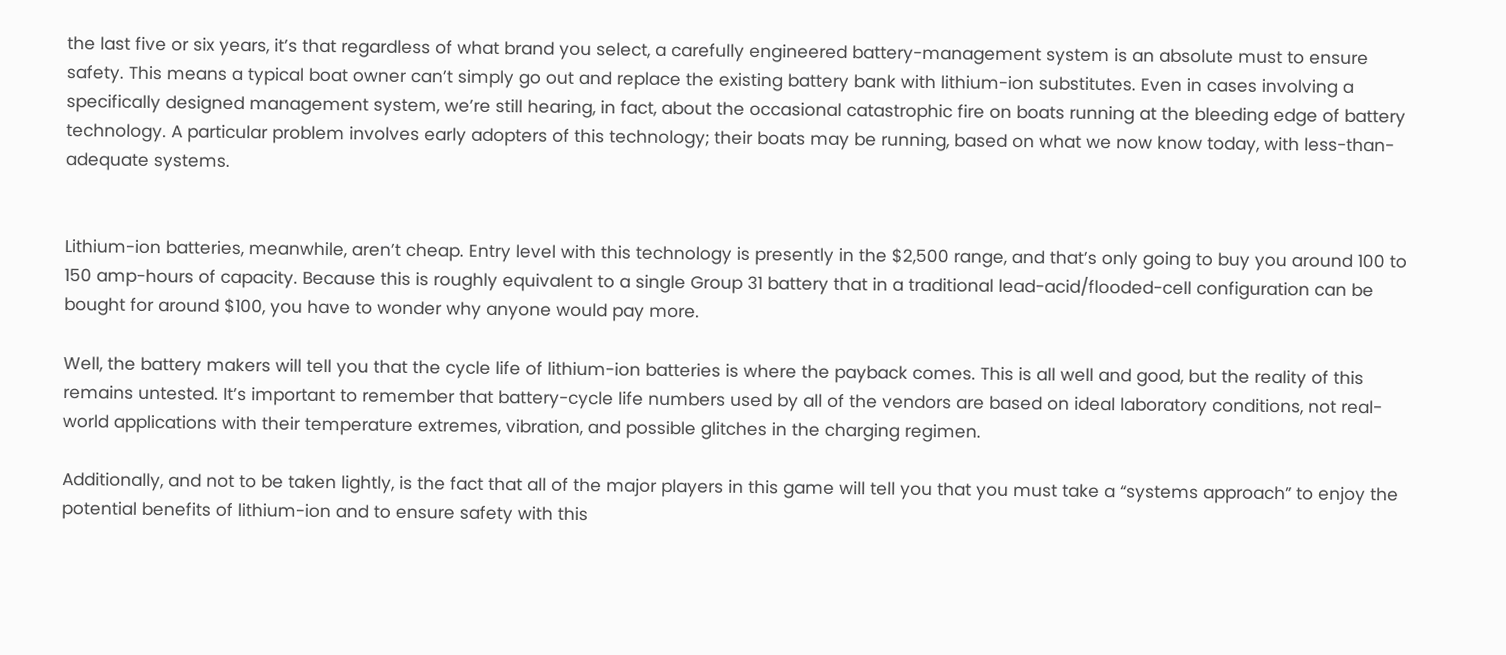the last five or six years, it’s that regardless of what brand you select, a carefully engineered battery-management system is an absolute must to ensure safety. This means a typical boat owner can’t simply go out and replace the existing battery bank with lithium-ion substitutes. Even in cases involving a specifically designed management system, we’re still hearing, in fact, about the occasional catastrophic fire on boats running at the bleeding edge of battery technology. A particular problem involves early adopters of this technology; their boats may be running, based on what we now know today, with less-than-adequate systems.


Lithium-ion batteries, meanwhile, aren’t cheap. Entry level with this technology is presently in the $2,500 range, and that’s only going to buy you around 100 to 150 amp-hours of capacity. Because this is roughly equivalent to a single Group 31 battery that in a traditional lead-acid/flooded-cell configuration can be bought for around $100, you have to wonder why anyone would pay more.

Well, the battery makers will tell you that the cycle life of lithium-ion batteries is where the payback comes. This is all well and good, but the reality of this remains untested. It’s important to remember that battery-cycle life numbers used by all of the vendors are based on ideal laboratory conditions, not real-world applications with their temperature extremes, vibration, and possible glitches in the charging regimen.

Additionally, and not to be taken lightly, is the fact that all of the major players in this game will tell you that you must take a “systems approach” to enjoy the potential benefits of lithium-ion and to ensure safety with this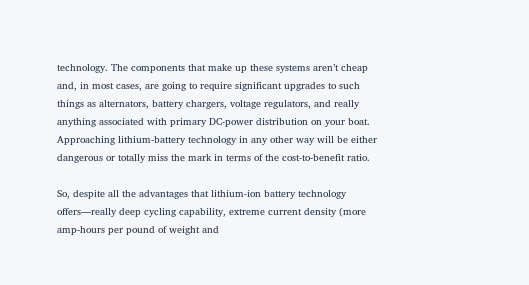technology. The components that make up these systems aren’t cheap and, in most cases, are going to require significant upgrades to such things as alternators, battery chargers, voltage regulators, and really anything associated with primary DC-power distribution on your boat. Approaching lithium-battery technology in any other way will be either dangerous or totally miss the mark in terms of the cost-to-benefit ratio.

So, despite all the advantages that lithium-ion battery technology offers—really deep cycling capability, extreme current density (more amp-hours per pound of weight and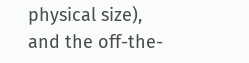physical size), and the off-the-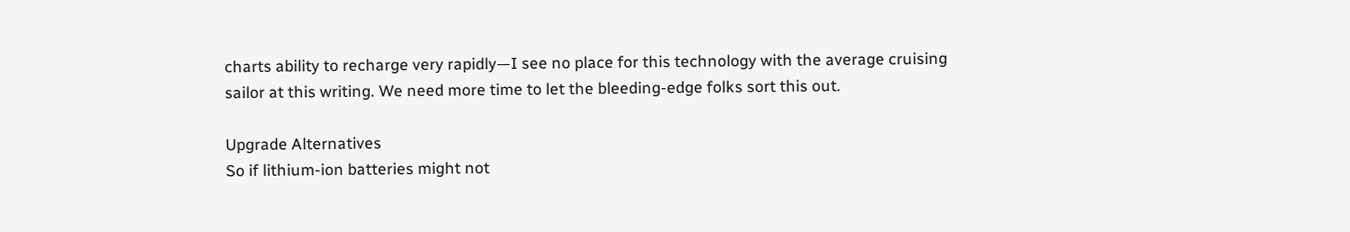charts ability to recharge very rapidly—I see no place for this technology with the average cruising sailor at this writing. We need more time to let the bleeding-edge folks sort this out.

Upgrade Alternatives
So if lithium-ion batteries might not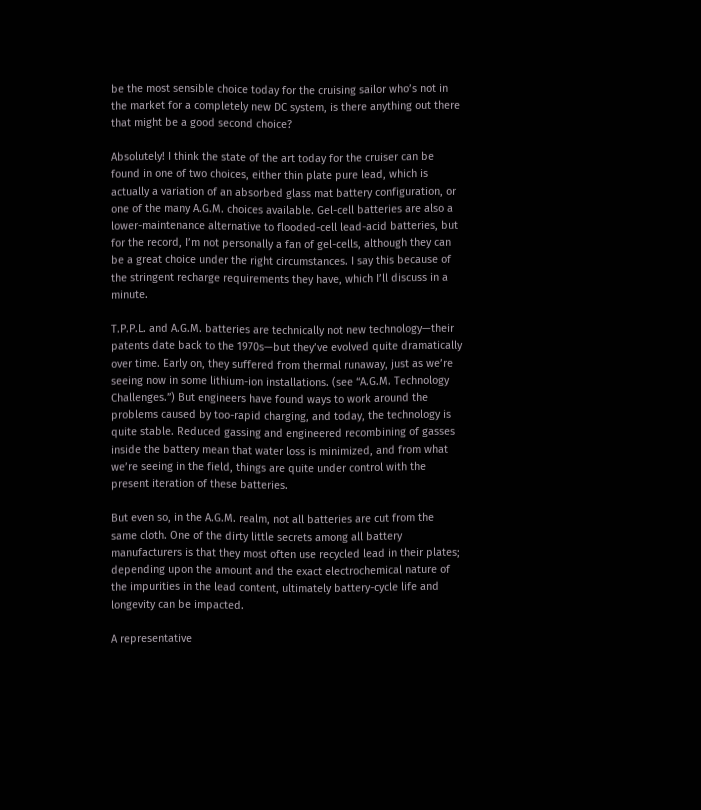be the most sensible choice today for the cruising sailor who’s not in the market for a completely new DC system, is there anything out there that might be a good second choice?

Absolutely! I think the state of the art today for the cruiser can be found in one of two choices, either thin plate pure lead, which is actually a variation of an absorbed glass mat battery configuration, or one of the many A.G.M. choices available. Gel-cell batteries are also a lower-maintenance alternative to flooded-cell lead-acid batteries, but for the record, I’m not personally a fan of gel-cells, although they can be a great choice under the right circumstances. I say this because of the stringent recharge requirements they have, which I’ll discuss in a minute.

T.P.P.L. and A.G.M. batteries are technically not new technology—their patents date back to the 1970s—but they’ve evolved quite dramatically over time. Early on, they suffered from thermal runaway, just as we’re seeing now in some lithium-ion installations. (see “A.G.M. Technology Challenges.”) But engineers have found ways to work around the problems caused by too-rapid charging, and today, the technology is quite stable. Reduced gassing and engineered recombining of gasses inside the battery mean that water loss is minimized, and from what we’re seeing in the field, things are quite under control with the present iteration of these batteries.

But even so, in the A.G.M. realm, not all batteries are cut from the same cloth. One of the dirty little secrets among all battery manufacturers is that they most often use recycled lead in their plates; depending upon the amount and the exact electrochemical nature of the impurities in the lead content, ultimately battery-cycle life and longevity can be impacted.

A representative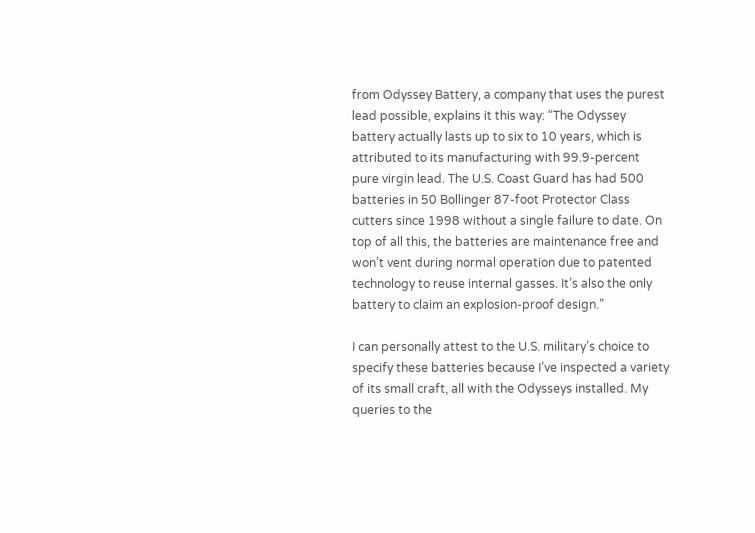from Odyssey Battery, a company that uses the purest lead possible, explains it this way: “The Odyssey battery actually lasts up to six to 10 years, which is attributed to its manufacturing with 99.9-percent pure virgin lead. The U.S. Coast Guard has had 500 batteries in 50 Bollinger 87-foot Protector Class cutters since 1998 without a single failure to date. On top of all this, the batteries are maintenance free and won’t vent during normal operation due to patented technology to reuse internal gasses. It’s also the only battery to claim an explosion-proof design.”

I can personally attest to the U.S. military’s choice to specify these batteries because I’ve inspected a variety of its small craft, all with the Odysseys installed. My queries to the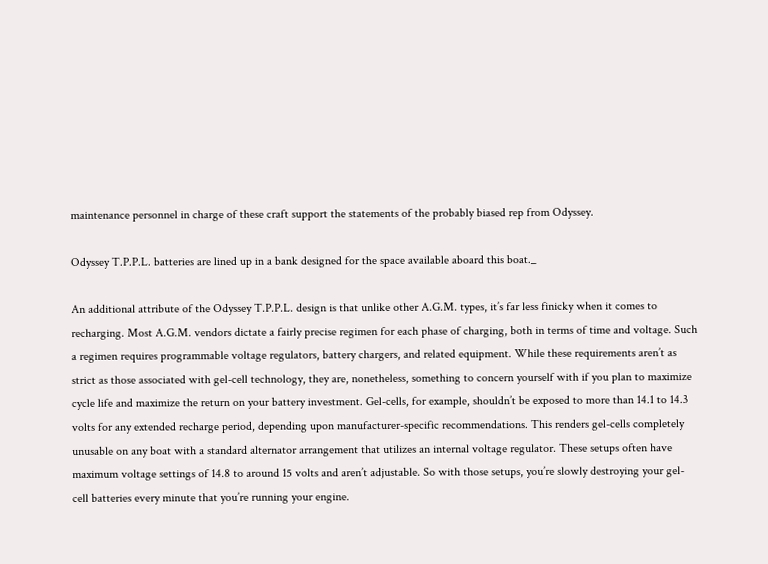maintenance personnel in charge of these craft support the statements of the probably biased rep from Odyssey.

Odyssey T.P.P.L. batteries are lined up in a bank designed for the space available aboard this boat._

An additional attribute of the Odyssey T.P.P.L. design is that unlike other A.G.M. types, it’s far less finicky when it comes to recharging. Most A.G.M. vendors dictate a fairly precise regimen for each phase of charging, both in terms of time and voltage. Such a regimen requires programmable voltage regulators, battery chargers, and related equipment. While these requirements aren’t as strict as those associated with gel-cell technology, they are, nonetheless, something to concern yourself with if you plan to maximize cycle life and maximize the return on your battery investment. Gel-cells, for example, shouldn’t be exposed to more than 14.1 to 14.3 volts for any extended recharge period, depending upon manufacturer-specific recommendations. This renders gel-cells completely unusable on any boat with a standard alternator arrangement that utilizes an internal voltage regulator. These setups often have maximum voltage settings of 14.8 to around 15 volts and aren’t adjustable. So with those setups, you’re slowly destroying your gel-cell batteries every minute that you’re running your engine.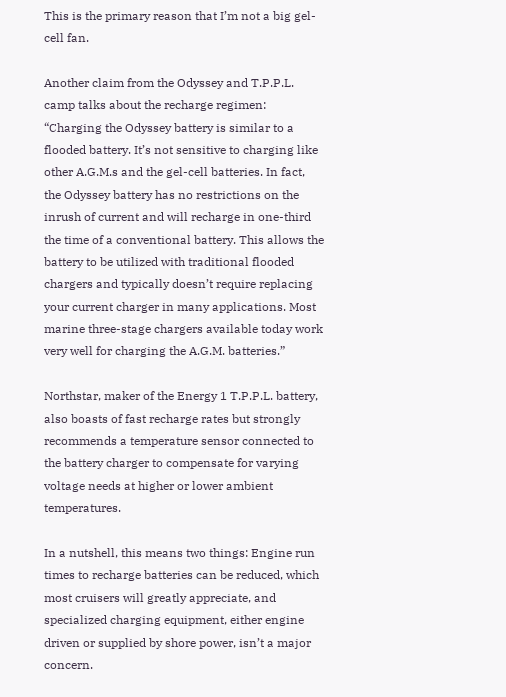This is the primary reason that I’m not a big gel-cell fan.

Another claim from the Odyssey and T.P.P.L. camp talks about the recharge regimen: “Charging the Odyssey battery is similar to a flooded battery. It’s not sensitive to charging like other A.G.M.s and the gel-cell batteries. In fact, the Odyssey battery has no restrictions on the inrush of current and will recharge in one-third the time of a conventional battery. This allows the battery to be utilized with traditional flooded chargers and typically doesn’t require replacing your current charger in many applications. Most marine three-stage chargers available today work very well for charging the A.G.M. batteries.”

Northstar, maker of the Energy 1 T.P.P.L. battery, also boasts of fast recharge rates but strongly recommends a temperature sensor connected to the battery charger to compensate for varying voltage needs at higher or lower ambient temperatures.

In a nutshell, this means two things: Engine run times to recharge batteries can be reduced, which most cruisers will greatly appreciate, and specialized charging equipment, either engine driven or supplied by shore power, isn’t a major concern.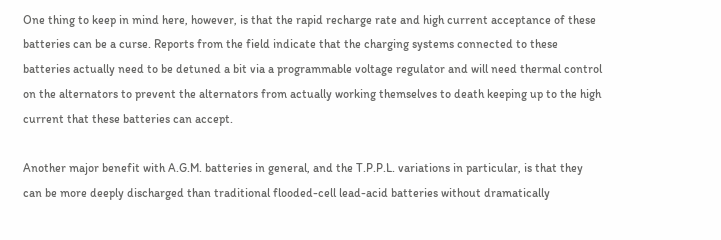One thing to keep in mind here, however, is that the rapid recharge rate and high current acceptance of these batteries can be a curse. Reports from the field indicate that the charging systems connected to these batteries actually need to be detuned a bit via a programmable voltage regulator and will need thermal control on the alternators to prevent the alternators from actually working themselves to death keeping up to the high current that these batteries can accept.

Another major benefit with A.G.M. batteries in general, and the T.P.P.L. variations in particular, is that they can be more deeply discharged than traditional flooded-cell lead-acid batteries without dramatically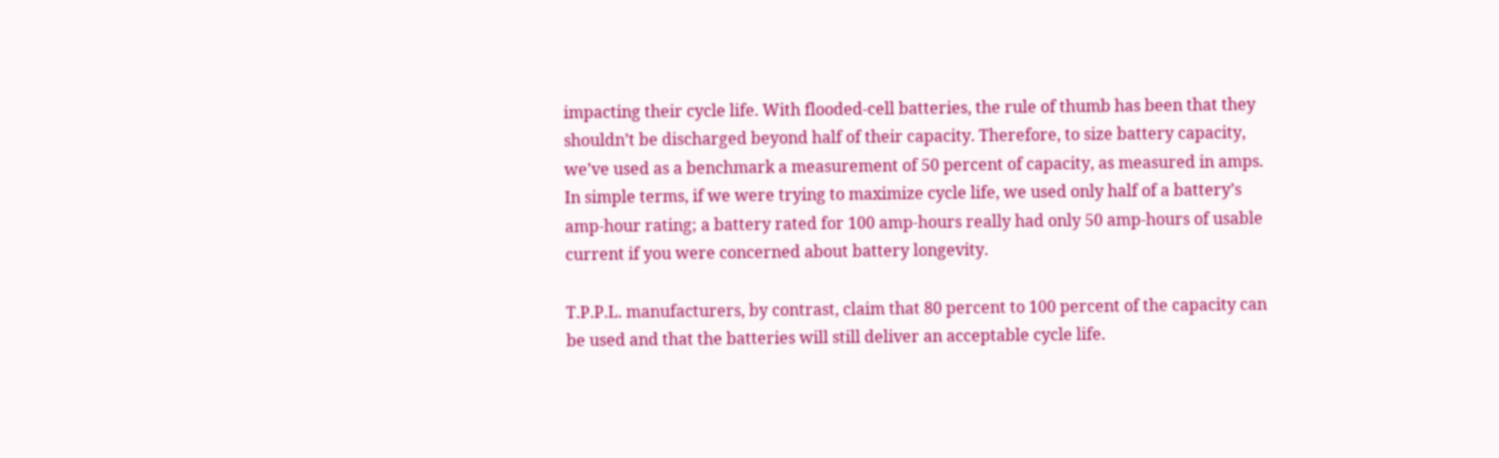impacting their cycle life. With flooded-cell batteries, the rule of thumb has been that they shouldn’t be discharged beyond half of their capacity. Therefore, to size battery capacity, we’ve used as a benchmark a measurement of 50 percent of capacity, as measured in amps. In simple terms, if we were trying to maximize cycle life, we used only half of a battery’s amp-hour rating; a battery rated for 100 amp-hours really had only 50 amp-hours of usable current if you were concerned about battery longevity.

T.P.P.L. manufacturers, by contrast, claim that 80 percent to 100 percent of the capacity can be used and that the batteries will still deliver an acceptable cycle life.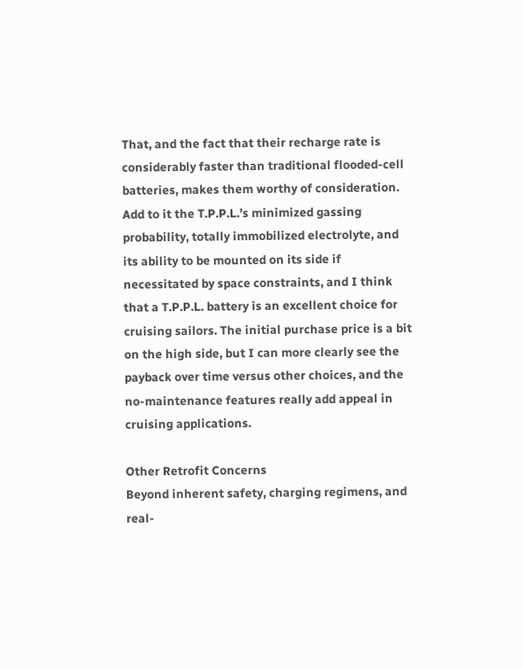That, and the fact that their recharge rate is considerably faster than traditional flooded-cell batteries, makes them worthy of consideration. Add to it the T.P.P.L.’s minimized gassing probability, totally immobilized electrolyte, and its ability to be mounted on its side if necessitated by space constraints, and I think that a T.P.P.L. battery is an excellent choice for cruising sailors. The initial purchase price is a bit on the high side, but I can more clearly see the payback over time versus other choices, and the no-maintenance features really add appeal in cruising applications.

Other Retrofit Concerns
Beyond inherent safety, charging regimens, and real-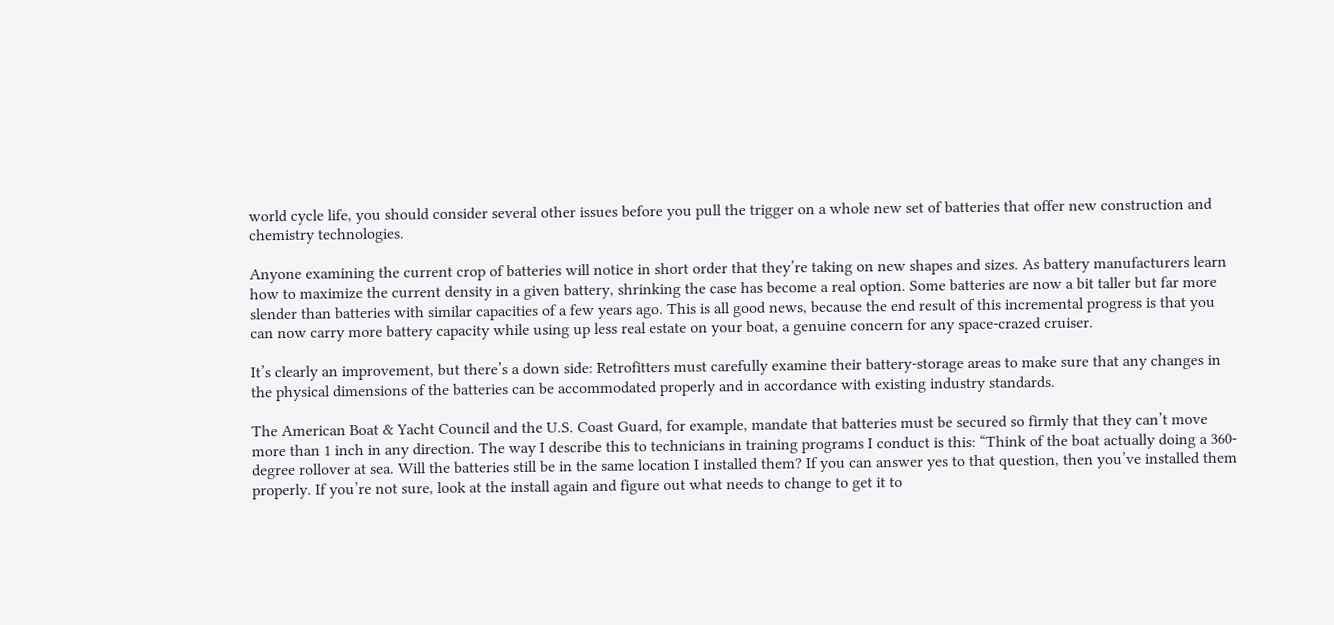world cycle life, you should consider several other issues before you pull the trigger on a whole new set of batteries that offer new construction and chemistry technologies.

Anyone examining the current crop of batteries will notice in short order that they’re taking on new shapes and sizes. As battery manufacturers learn how to maximize the current density in a given battery, shrinking the case has become a real option. Some batteries are now a bit taller but far more slender than batteries with similar capacities of a few years ago. This is all good news, because the end result of this incremental progress is that you can now carry more battery capacity while using up less real estate on your boat, a genuine concern for any space-crazed cruiser.

It’s clearly an improvement, but there’s a down side: Retrofitters must carefully examine their battery-storage areas to make sure that any changes in the physical dimensions of the batteries can be accommodated properly and in accordance with existing industry standards.

The American Boat & Yacht Council and the U.S. Coast Guard, for example, mandate that batteries must be secured so firmly that they can’t move more than 1 inch in any direction. The way I describe this to technicians in training programs I conduct is this: “Think of the boat actually doing a 360-degree rollover at sea. Will the batteries still be in the same location I installed them? If you can answer yes to that question, then you’ve installed them properly. If you’re not sure, look at the install again and figure out what needs to change to get it to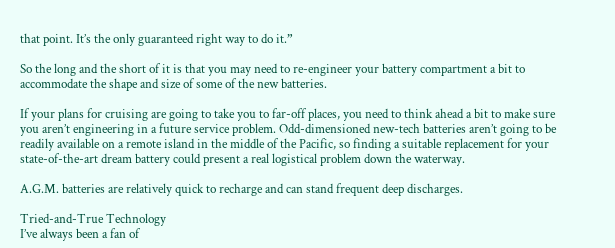that point. It’s the only guaranteed right way to do it.”

So the long and the short of it is that you may need to re-engineer your battery compartment a bit to accommodate the shape and size of some of the new batteries.

If your plans for cruising are going to take you to far-off places, you need to think ahead a bit to make sure you aren’t engineering in a future service problem. Odd-dimensioned new-tech batteries aren’t going to be readily available on a remote island in the middle of the Pacific, so finding a suitable replacement for your state-of-the-art dream battery could present a real logistical problem down the waterway.

A.G.M. batteries are relatively quick to recharge and can stand frequent deep discharges.

Tried-and-True Technology
I’ve always been a fan of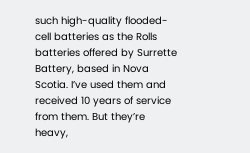such high-quality flooded-cell batteries as the Rolls batteries offered by Surrette Battery, based in Nova Scotia. I’ve used them and received 10 years of service from them. But they’re heavy,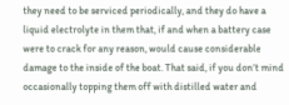they need to be serviced periodically, and they do have a liquid electrolyte in them that, if and when a battery case were to crack for any reason, would cause considerable damage to the inside of the boat. That said, if you don’t mind occasionally topping them off with distilled water and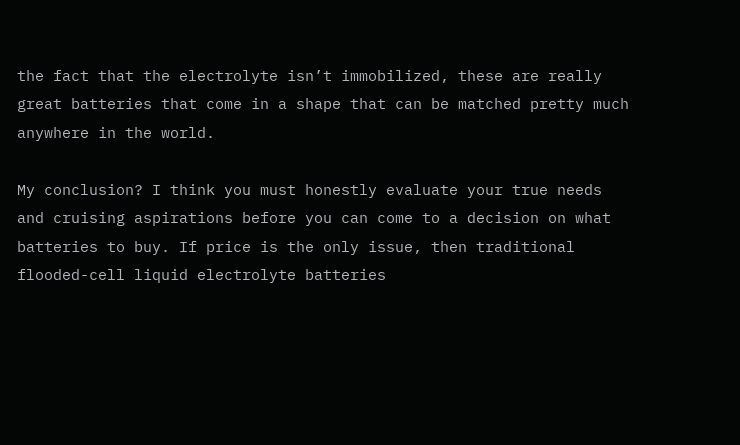the fact that the electrolyte isn’t immobilized, these are really great batteries that come in a shape that can be matched pretty much anywhere in the world.

My conclusion? I think you must honestly evaluate your true needs and cruising aspirations before you can come to a decision on what batteries to buy. If price is the only issue, then traditional flooded-cell liquid electrolyte batteries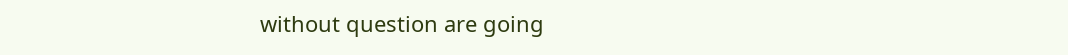without question are going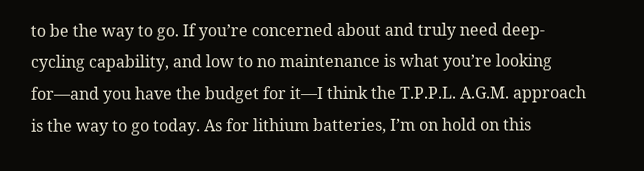to be the way to go. If you’re concerned about and truly need deep-cycling capability, and low to no maintenance is what you’re looking for—and you have the budget for it—I think the T.P.P.L. A.G.M. approach is the way to go today. As for lithium batteries, I’m on hold on this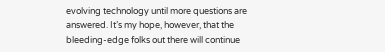evolving technology until more questions are answered. It’s my hope, however, that the bleeding-edge folks out there will continue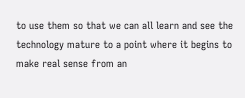to use them so that we can all learn and see the technology mature to a point where it begins to make real sense from an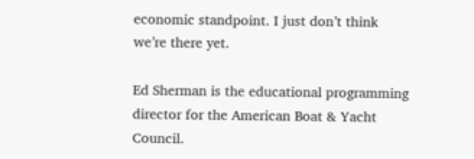economic standpoint. I just don’t think we’re there yet.

Ed Sherman is the educational programming director for the American Boat & Yacht Council.